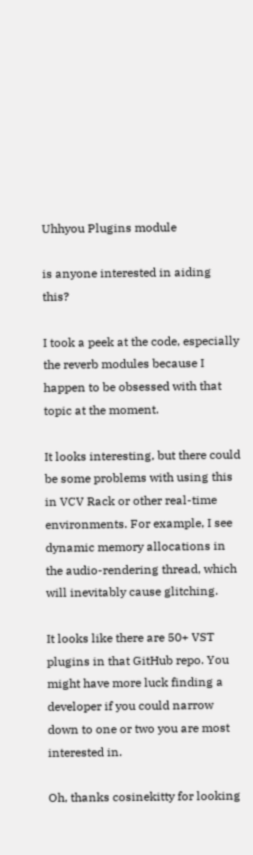Uhhyou Plugins module

is anyone interested in aiding this?

I took a peek at the code, especially the reverb modules because I happen to be obsessed with that topic at the moment.

It looks interesting, but there could be some problems with using this in VCV Rack or other real-time environments. For example, I see dynamic memory allocations in the audio-rendering thread, which will inevitably cause glitching.

It looks like there are 50+ VST plugins in that GitHub repo. You might have more luck finding a developer if you could narrow down to one or two you are most interested in.

Oh, thanks cosinekitty for looking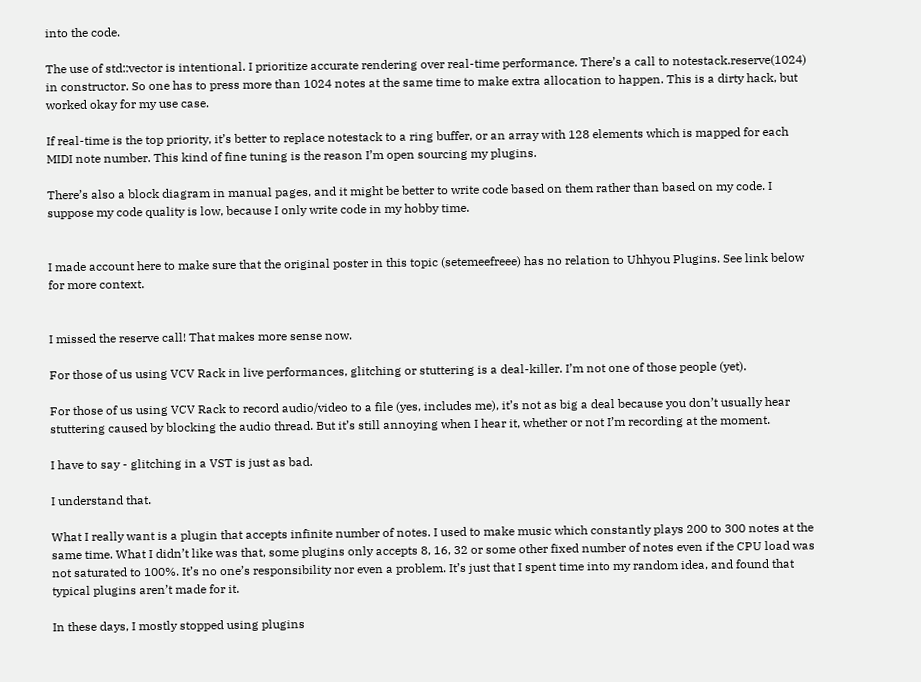into the code.

The use of std::vector is intentional. I prioritize accurate rendering over real-time performance. There’s a call to notestack.reserve(1024) in constructor. So one has to press more than 1024 notes at the same time to make extra allocation to happen. This is a dirty hack, but worked okay for my use case.

If real-time is the top priority, it’s better to replace notestack to a ring buffer, or an array with 128 elements which is mapped for each MIDI note number. This kind of fine tuning is the reason I’m open sourcing my plugins.

There’s also a block diagram in manual pages, and it might be better to write code based on them rather than based on my code. I suppose my code quality is low, because I only write code in my hobby time.


I made account here to make sure that the original poster in this topic (setemeefreee) has no relation to Uhhyou Plugins. See link below for more context.


I missed the reserve call! That makes more sense now.

For those of us using VCV Rack in live performances, glitching or stuttering is a deal-killer. I’m not one of those people (yet).

For those of us using VCV Rack to record audio/video to a file (yes, includes me), it’s not as big a deal because you don’t usually hear stuttering caused by blocking the audio thread. But it’s still annoying when I hear it, whether or not I’m recording at the moment.

I have to say - glitching in a VST is just as bad.

I understand that.

What I really want is a plugin that accepts infinite number of notes. I used to make music which constantly plays 200 to 300 notes at the same time. What I didn’t like was that, some plugins only accepts 8, 16, 32 or some other fixed number of notes even if the CPU load was not saturated to 100%. It’s no one’s responsibility nor even a problem. It’s just that I spent time into my random idea, and found that typical plugins aren’t made for it.

In these days, I mostly stopped using plugins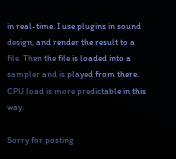in real-time. I use plugins in sound design, and render the result to a file. Then the file is loaded into a sampler and is played from there. CPU load is more predictable in this way.

Sorry for posting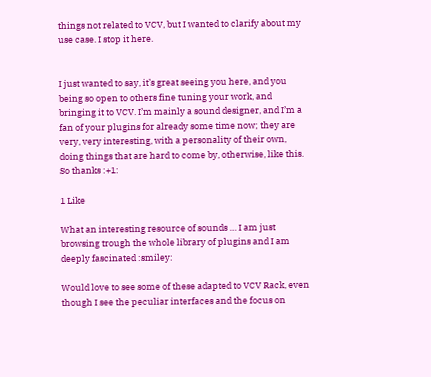things not related to VCV, but I wanted to clarify about my use case. I stop it here.


I just wanted to say, it’s great seeing you here, and you being so open to others fine tuning your work, and bringing it to VCV. I’m mainly a sound designer, and I’m a fan of your plugins for already some time now; they are very, very interesting, with a personality of their own, doing things that are hard to come by, otherwise, like this. So thanks :+1:

1 Like

What an interesting resource of sounds … I am just browsing trough the whole library of plugins and I am deeply fascinated :smiley:

Would love to see some of these adapted to VCV Rack, even though I see the peculiar interfaces and the focus on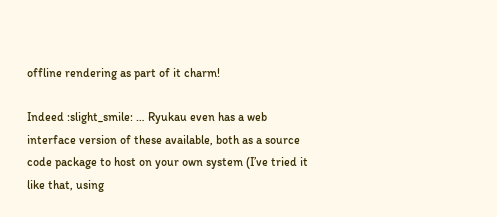offline rendering as part of it charm!

Indeed :slight_smile: … Ryukau even has a web interface version of these available, both as a source code package to host on your own system (I’ve tried it like that, using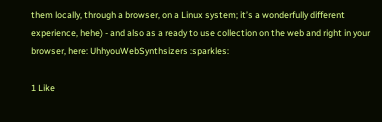them locally, through a browser, on a Linux system; it’s a wonderfully different experience, hehe) - and also as a ready to use collection on the web and right in your browser, here: UhhyouWebSynthsizers :sparkles:

1 Like